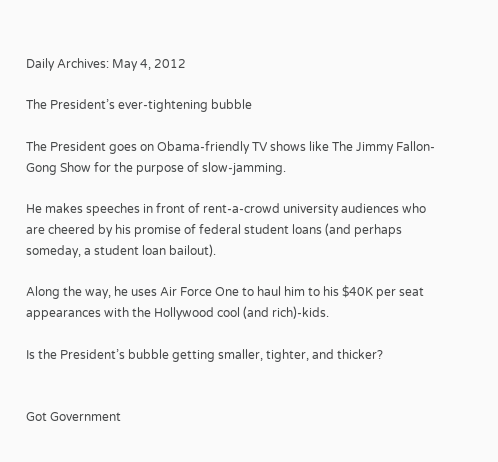Daily Archives: May 4, 2012

The President’s ever-tightening bubble

The President goes on Obama-friendly TV shows like The Jimmy Fallon-Gong Show for the purpose of slow-jamming.

He makes speeches in front of rent-a-crowd university audiences who are cheered by his promise of federal student loans (and perhaps someday, a student loan bailout).

Along the way, he uses Air Force One to haul him to his $40K per seat appearances with the Hollywood cool (and rich)-kids.

Is the President’s bubble getting smaller, tighter, and thicker?


Got Government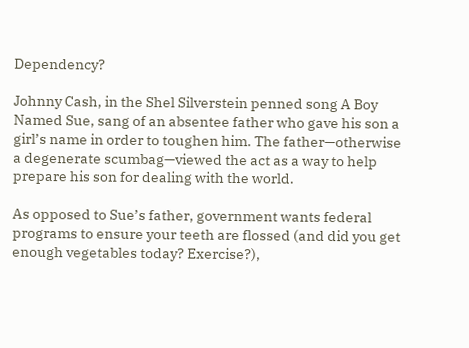Dependency?

Johnny Cash, in the Shel Silverstein penned song A Boy Named Sue, sang of an absentee father who gave his son a girl’s name in order to toughen him. The father—otherwise a degenerate scumbag—viewed the act as a way to help prepare his son for dealing with the world.

As opposed to Sue’s father, government wants federal programs to ensure your teeth are flossed (and did you get enough vegetables today? Exercise?),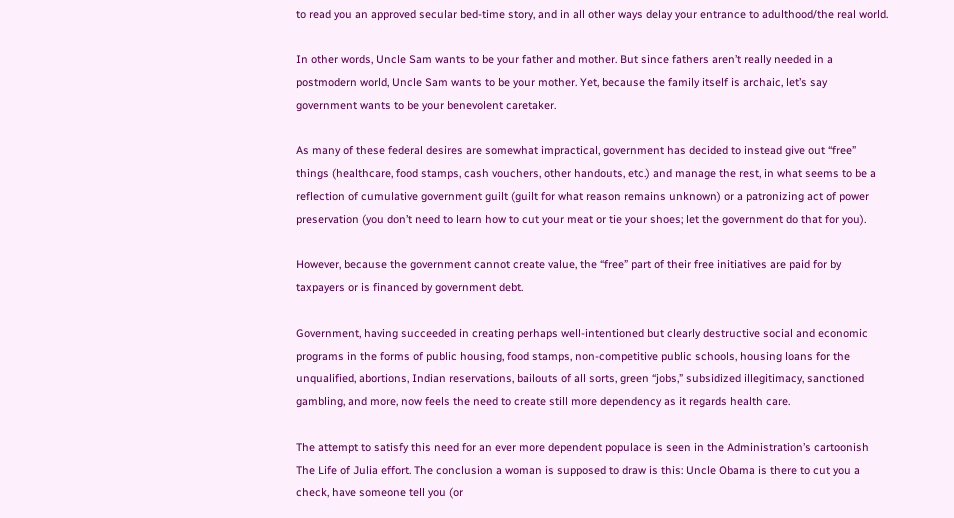to read you an approved secular bed-time story, and in all other ways delay your entrance to adulthood/the real world.

In other words, Uncle Sam wants to be your father and mother. But since fathers aren’t really needed in a postmodern world, Uncle Sam wants to be your mother. Yet, because the family itself is archaic, let’s say government wants to be your benevolent caretaker.

As many of these federal desires are somewhat impractical, government has decided to instead give out “free” things (healthcare, food stamps, cash vouchers, other handouts, etc.) and manage the rest, in what seems to be a reflection of cumulative government guilt (guilt for what reason remains unknown) or a patronizing act of power preservation (you don’t need to learn how to cut your meat or tie your shoes; let the government do that for you).

However, because the government cannot create value, the “free” part of their free initiatives are paid for by taxpayers or is financed by government debt.

Government, having succeeded in creating perhaps well-intentioned but clearly destructive social and economic programs in the forms of public housing, food stamps, non-competitive public schools, housing loans for the unqualified, abortions, Indian reservations, bailouts of all sorts, green “jobs,” subsidized illegitimacy, sanctioned gambling, and more, now feels the need to create still more dependency as it regards health care.

The attempt to satisfy this need for an ever more dependent populace is seen in the Administration’s cartoonish The Life of Julia effort. The conclusion a woman is supposed to draw is this: Uncle Obama is there to cut you a check, have someone tell you (or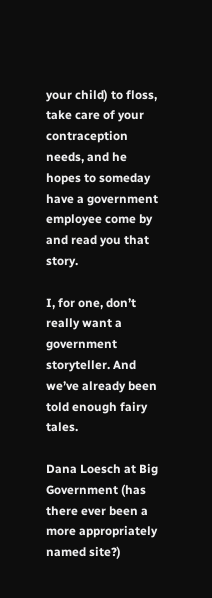your child) to floss, take care of your contraception needs, and he hopes to someday have a government employee come by and read you that story.

I, for one, don’t really want a government storyteller. And we’ve already been told enough fairy tales.

Dana Loesch at Big Government (has there ever been a more appropriately named site?)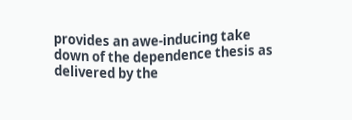provides an awe-inducing take down of the dependence thesis as delivered by the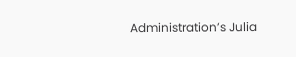Administration’s Julia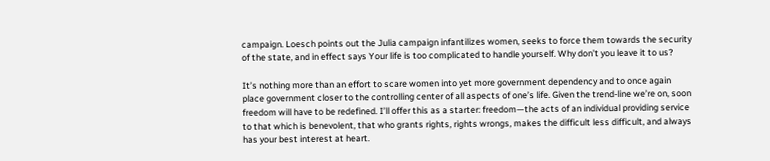campaign. Loesch points out the Julia campaign infantilizes women, seeks to force them towards the security of the state, and in effect says Your life is too complicated to handle yourself. Why don’t you leave it to us?

It’s nothing more than an effort to scare women into yet more government dependency and to once again place government closer to the controlling center of all aspects of one’s life. Given the trend-line we’re on, soon freedom will have to be redefined. I’ll offer this as a starter: freedom—the acts of an individual providing service to that which is benevolent, that who grants rights, rights wrongs, makes the difficult less difficult, and always has your best interest at heart.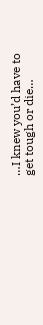…I knew you’d have to get tough or die…